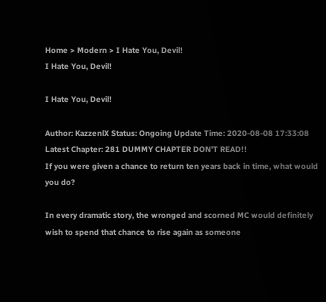Home > Modern > I Hate You, Devil!
I Hate You, Devil!

I Hate You, Devil!

Author: KazzenlX Status: Ongoing Update Time: 2020-08-08 17:33:08
Latest Chapter: 281 DUMMY CHAPTER DON'T READ!!
If you were given a chance to return ten years back in time, what would you do?

In every dramatic story, the wronged and scorned MC would definitely wish to spend that chance to rise again as someone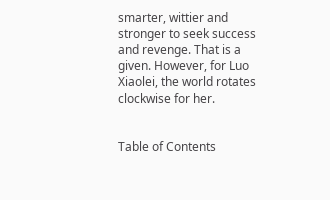smarter, wittier and stronger to seek success and revenge. That is a given. However, for Luo Xiaolei, the world rotates clockwise for her.


Table of Contents